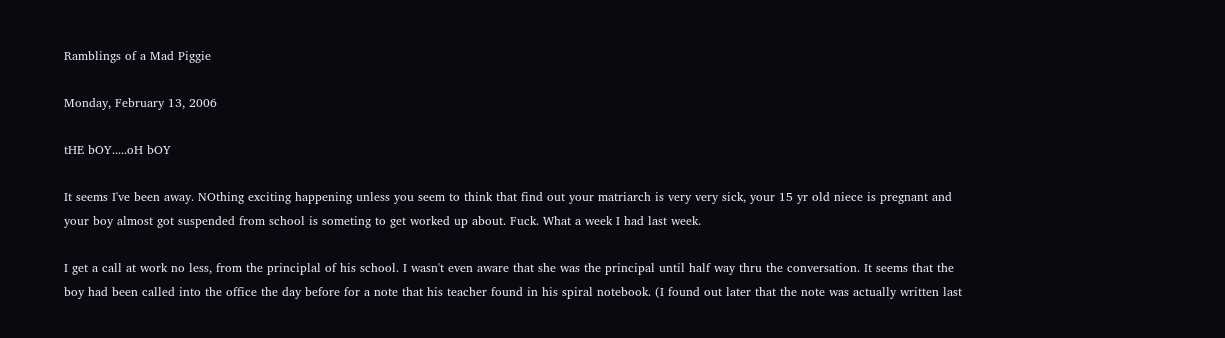Ramblings of a Mad Piggie

Monday, February 13, 2006

tHE bOY.....oH bOY

It seems I've been away. NOthing exciting happening unless you seem to think that find out your matriarch is very very sick, your 15 yr old niece is pregnant and your boy almost got suspended from school is someting to get worked up about. Fuck. What a week I had last week.

I get a call at work no less, from the principlal of his school. I wasn't even aware that she was the principal until half way thru the conversation. It seems that the boy had been called into the office the day before for a note that his teacher found in his spiral notebook. (I found out later that the note was actually written last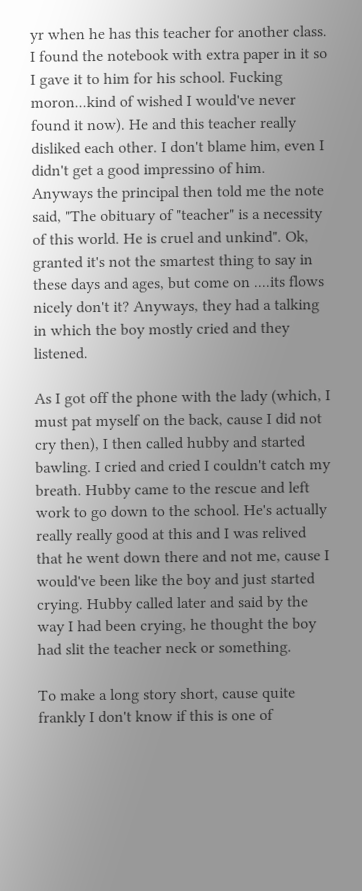yr when he has this teacher for another class. I found the notebook with extra paper in it so I gave it to him for his school. Fucking moron...kind of wished I would've never found it now). He and this teacher really disliked each other. I don't blame him, even I didn't get a good impressino of him. Anyways the principal then told me the note said, "The obituary of "teacher" is a necessity of this world. He is cruel and unkind". Ok, granted it's not the smartest thing to say in these days and ages, but come on ....its flows nicely don't it? Anyways, they had a talking in which the boy mostly cried and they listened.

As I got off the phone with the lady (which, I must pat myself on the back, cause I did not cry then), I then called hubby and started bawling. I cried and cried I couldn't catch my breath. Hubby came to the rescue and left work to go down to the school. He's actually really really good at this and I was relived that he went down there and not me, cause I would've been like the boy and just started crying. Hubby called later and said by the way I had been crying, he thought the boy had slit the teacher neck or something.

To make a long story short, cause quite frankly I don't know if this is one of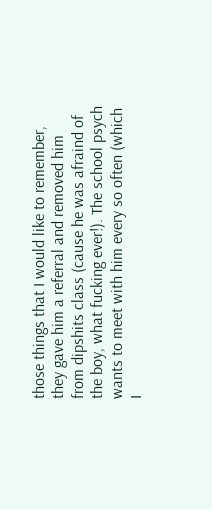those things that I would like to remember, they gave him a referral and removed him from dipshits class (cause he was afraind of the boy, what fucking ever!). The school psych wants to meet with him every so often (which I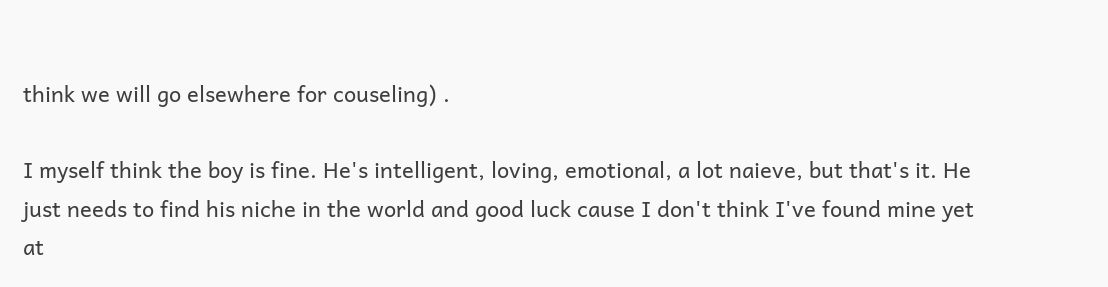think we will go elsewhere for couseling) .

I myself think the boy is fine. He's intelligent, loving, emotional, a lot naieve, but that's it. He just needs to find his niche in the world and good luck cause I don't think I've found mine yet at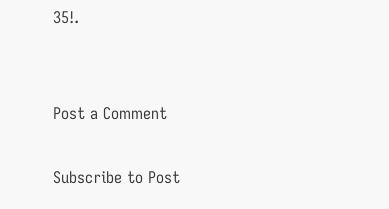35!.


Post a Comment

Subscribe to Post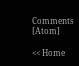Comments [Atom]

<< Home